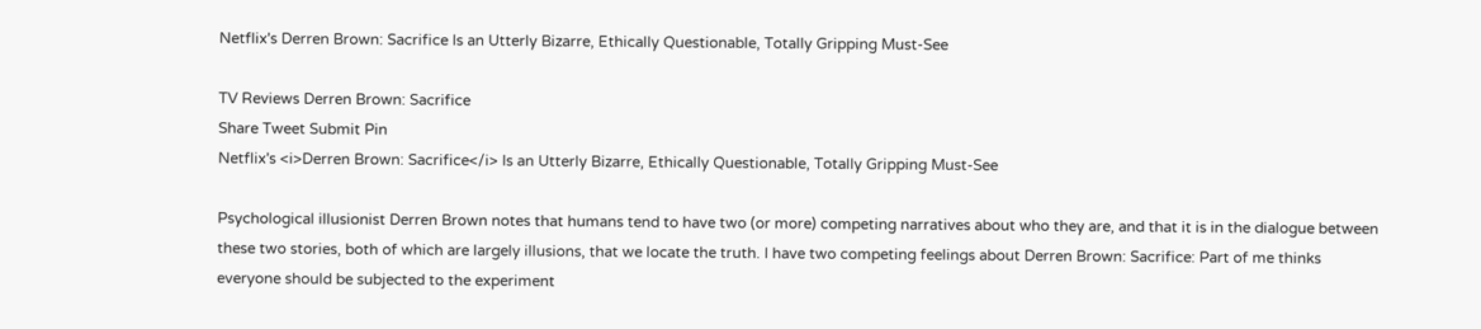Netflix's Derren Brown: Sacrifice Is an Utterly Bizarre, Ethically Questionable, Totally Gripping Must-See

TV Reviews Derren Brown: Sacrifice
Share Tweet Submit Pin
Netflix's <i>Derren Brown: Sacrifice</i> Is an Utterly Bizarre, Ethically Questionable, Totally Gripping Must-See

Psychological illusionist Derren Brown notes that humans tend to have two (or more) competing narratives about who they are, and that it is in the dialogue between these two stories, both of which are largely illusions, that we locate the truth. I have two competing feelings about Derren Brown: Sacrifice: Part of me thinks everyone should be subjected to the experiment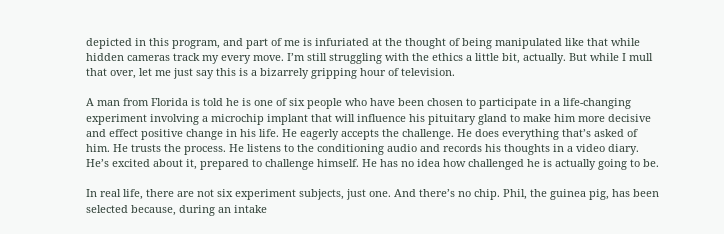depicted in this program, and part of me is infuriated at the thought of being manipulated like that while hidden cameras track my every move. I’m still struggling with the ethics a little bit, actually. But while I mull that over, let me just say this is a bizarrely gripping hour of television.

A man from Florida is told he is one of six people who have been chosen to participate in a life-changing experiment involving a microchip implant that will influence his pituitary gland to make him more decisive and effect positive change in his life. He eagerly accepts the challenge. He does everything that’s asked of him. He trusts the process. He listens to the conditioning audio and records his thoughts in a video diary. He’s excited about it, prepared to challenge himself. He has no idea how challenged he is actually going to be.

In real life, there are not six experiment subjects, just one. And there’s no chip. Phil, the guinea pig, has been selected because, during an intake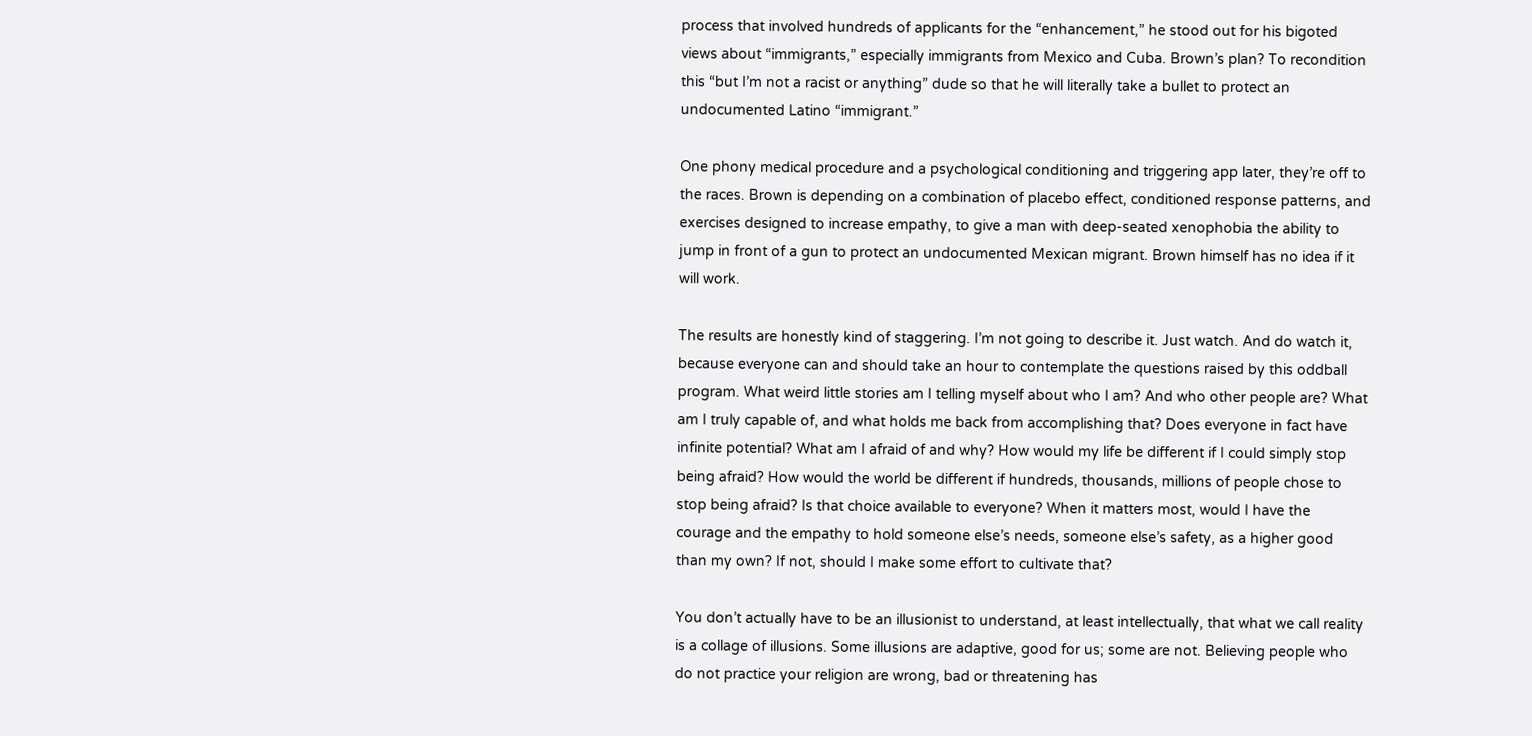process that involved hundreds of applicants for the “enhancement,” he stood out for his bigoted views about “immigrants,” especially immigrants from Mexico and Cuba. Brown’s plan? To recondition this “but I’m not a racist or anything” dude so that he will literally take a bullet to protect an undocumented Latino “immigrant.”

One phony medical procedure and a psychological conditioning and triggering app later, they’re off to the races. Brown is depending on a combination of placebo effect, conditioned response patterns, and exercises designed to increase empathy, to give a man with deep-seated xenophobia the ability to jump in front of a gun to protect an undocumented Mexican migrant. Brown himself has no idea if it will work.

The results are honestly kind of staggering. I’m not going to describe it. Just watch. And do watch it, because everyone can and should take an hour to contemplate the questions raised by this oddball program. What weird little stories am I telling myself about who I am? And who other people are? What am I truly capable of, and what holds me back from accomplishing that? Does everyone in fact have infinite potential? What am I afraid of and why? How would my life be different if I could simply stop being afraid? How would the world be different if hundreds, thousands, millions of people chose to stop being afraid? Is that choice available to everyone? When it matters most, would I have the courage and the empathy to hold someone else’s needs, someone else’s safety, as a higher good than my own? If not, should I make some effort to cultivate that?

You don’t actually have to be an illusionist to understand, at least intellectually, that what we call reality is a collage of illusions. Some illusions are adaptive, good for us; some are not. Believing people who do not practice your religion are wrong, bad or threatening has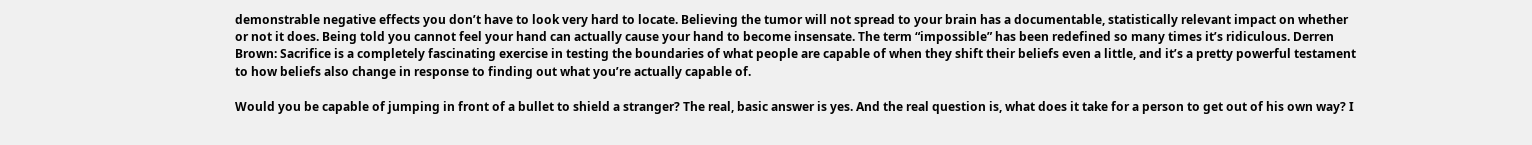demonstrable negative effects you don’t have to look very hard to locate. Believing the tumor will not spread to your brain has a documentable, statistically relevant impact on whether or not it does. Being told you cannot feel your hand can actually cause your hand to become insensate. The term “impossible” has been redefined so many times it’s ridiculous. Derren Brown: Sacrifice is a completely fascinating exercise in testing the boundaries of what people are capable of when they shift their beliefs even a little, and it’s a pretty powerful testament to how beliefs also change in response to finding out what you’re actually capable of.

Would you be capable of jumping in front of a bullet to shield a stranger? The real, basic answer is yes. And the real question is, what does it take for a person to get out of his own way? I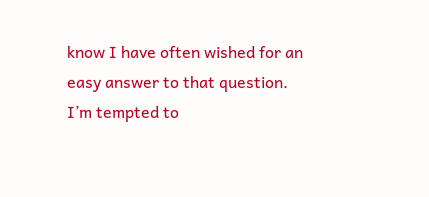know I have often wished for an easy answer to that question. I’m tempted to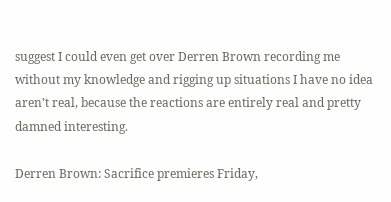suggest I could even get over Derren Brown recording me without my knowledge and rigging up situations I have no idea aren’t real, because the reactions are entirely real and pretty damned interesting.

Derren Brown: Sacrifice premieres Friday,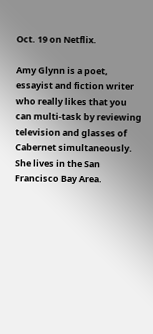Oct. 19 on Netflix.

Amy Glynn is a poet, essayist and fiction writer who really likes that you can multi-task by reviewing television and glasses of Cabernet simultaneously. She lives in the San Francisco Bay Area.